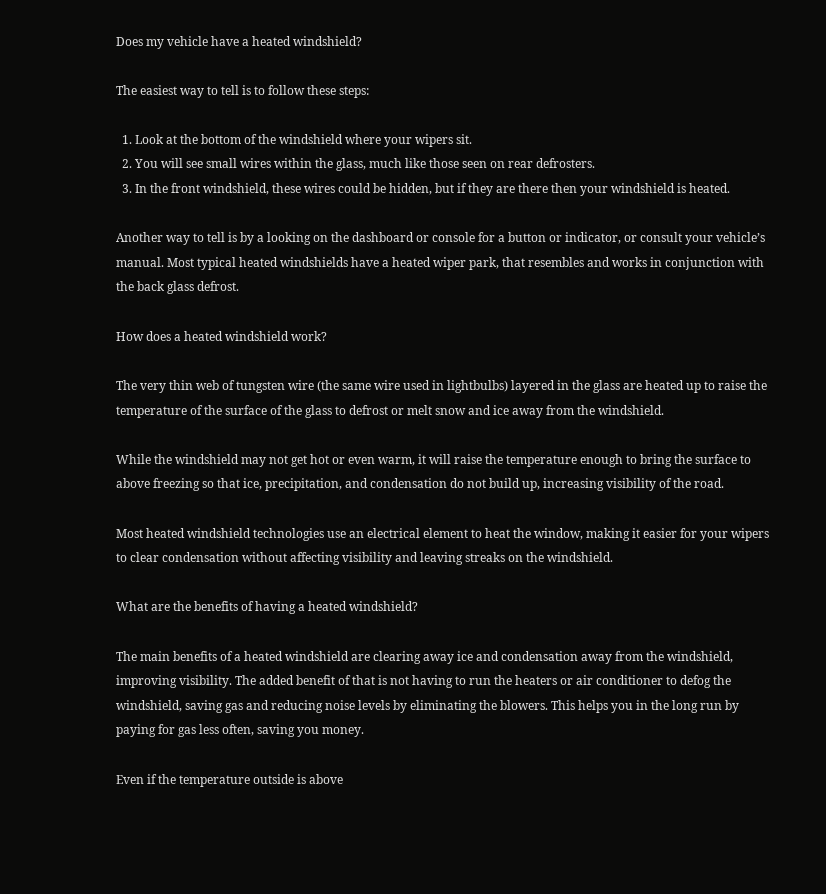Does my vehicle have a heated windshield?

The easiest way to tell is to follow these steps:

  1. Look at the bottom of the windshield where your wipers sit.
  2. You will see small wires within the glass, much like those seen on rear defrosters.
  3. In the front windshield, these wires could be hidden, but if they are there then your windshield is heated.

Another way to tell is by a looking on the dashboard or console for a button or indicator, or consult your vehicle’s manual. Most typical heated windshields have a heated wiper park, that resembles and works in conjunction with the back glass defrost.

How does a heated windshield work?

The very thin web of tungsten wire (the same wire used in lightbulbs) layered in the glass are heated up to raise the temperature of the surface of the glass to defrost or melt snow and ice away from the windshield.

While the windshield may not get hot or even warm, it will raise the temperature enough to bring the surface to above freezing so that ice, precipitation, and condensation do not build up, increasing visibility of the road.

Most heated windshield technologies use an electrical element to heat the window, making it easier for your wipers to clear condensation without affecting visibility and leaving streaks on the windshield.

What are the benefits of having a heated windshield?

The main benefits of a heated windshield are clearing away ice and condensation away from the windshield, improving visibility. The added benefit of that is not having to run the heaters or air conditioner to defog the windshield, saving gas and reducing noise levels by eliminating the blowers. This helps you in the long run by paying for gas less often, saving you money.

Even if the temperature outside is above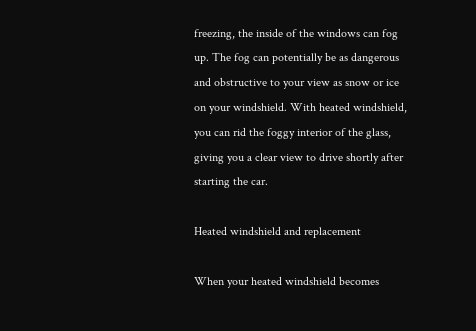freezing, the inside of the windows can fog up. The fog can potentially be as dangerous and obstructive to your view as snow or ice on your windshield. With heated windshield, you can rid the foggy interior of the glass, giving you a clear view to drive shortly after starting the car.

Heated windshield and replacement

When your heated windshield becomes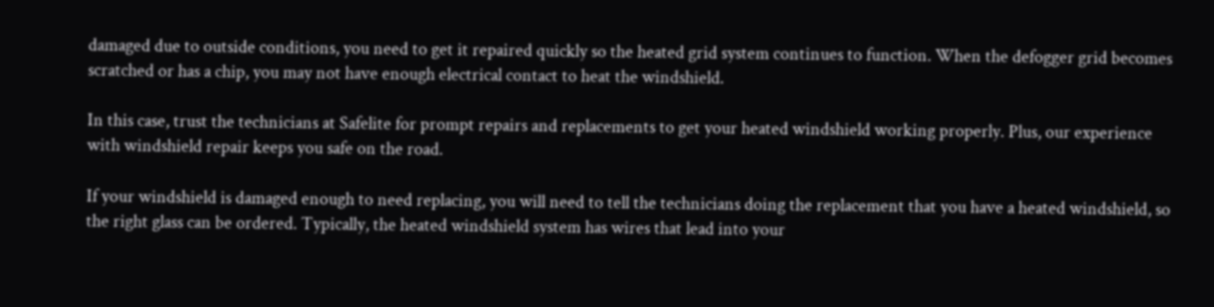damaged due to outside conditions, you need to get it repaired quickly so the heated grid system continues to function. When the defogger grid becomes scratched or has a chip, you may not have enough electrical contact to heat the windshield.

In this case, trust the technicians at Safelite for prompt repairs and replacements to get your heated windshield working properly. Plus, our experience with windshield repair keeps you safe on the road.

If your windshield is damaged enough to need replacing, you will need to tell the technicians doing the replacement that you have a heated windshield, so the right glass can be ordered. Typically, the heated windshield system has wires that lead into your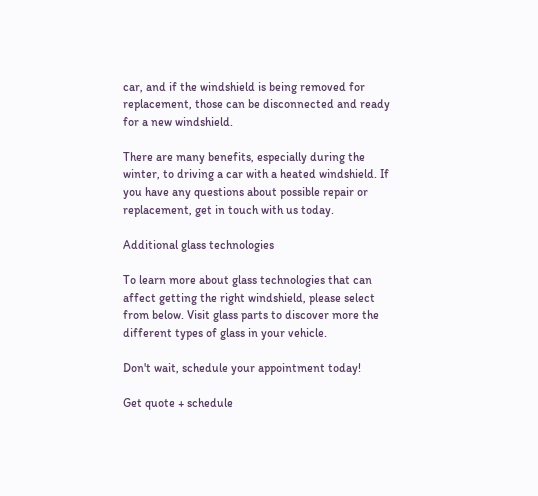car, and if the windshield is being removed for replacement, those can be disconnected and ready for a new windshield.

There are many benefits, especially during the winter, to driving a car with a heated windshield. If you have any questions about possible repair or replacement, get in touch with us today.

Additional glass technologies

To learn more about glass technologies that can affect getting the right windshield, please select from below. Visit glass parts to discover more the different types of glass in your vehicle.

Don't wait, schedule your appointment today!

Get quote + schedule